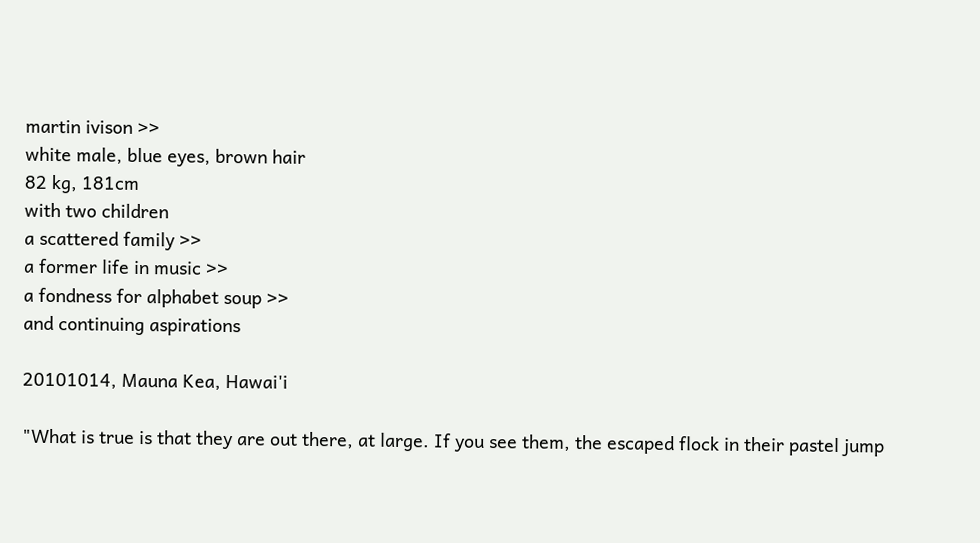martin ivison >>
white male, blue eyes, brown hair
82 kg, 181cm
with two children
a scattered family >>
a former life in music >>
a fondness for alphabet soup >>
and continuing aspirations

20101014, Mauna Kea, Hawai'i

"What is true is that they are out there, at large. If you see them, the escaped flock in their pastel jump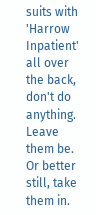suits with 'Harrow Inpatient' all over the back, don't do anything. Leave them be. Or better still, take them in.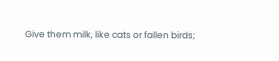Give them milk, like cats or fallen birds;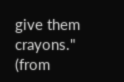give them crayons."
(from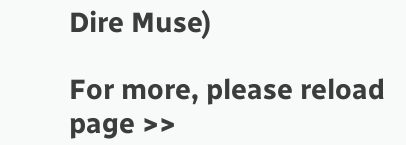Dire Muse)

For more, please reload page >>